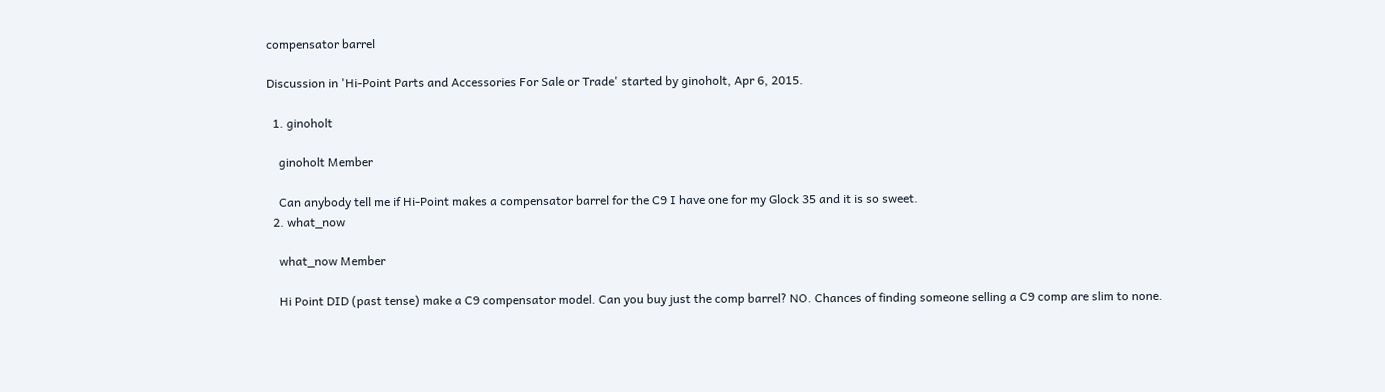compensator barrel

Discussion in 'Hi-Point Parts and Accessories For Sale or Trade' started by ginoholt, Apr 6, 2015.

  1. ginoholt

    ginoholt Member

    Can anybody tell me if Hi-Point makes a compensator barrel for the C9 I have one for my Glock 35 and it is so sweet.
  2. what_now

    what_now Member

    Hi Point DID (past tense) make a C9 compensator model. Can you buy just the comp barrel? NO. Chances of finding someone selling a C9 comp are slim to none.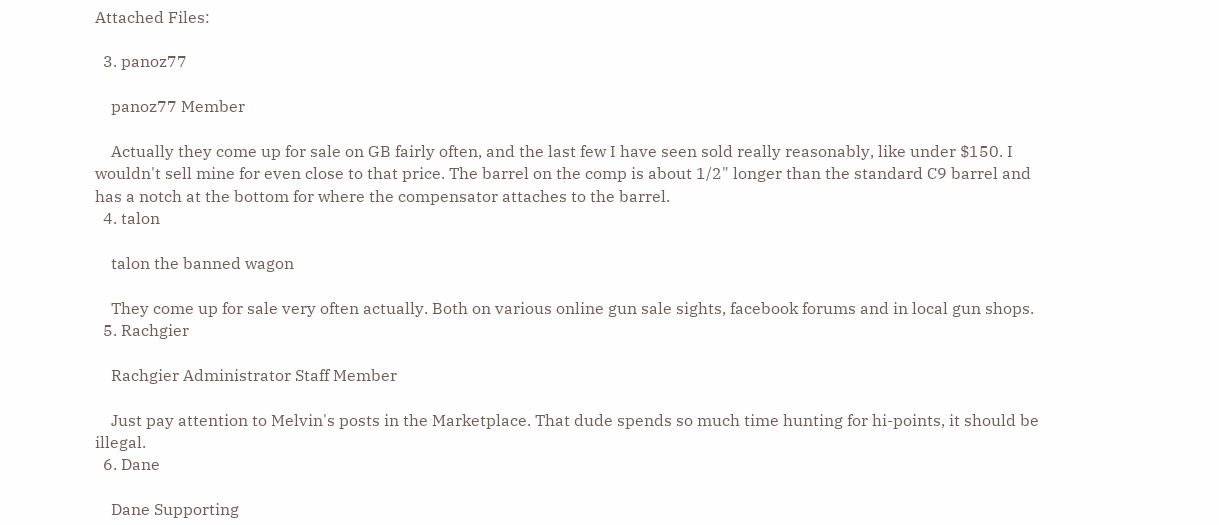Attached Files:

  3. panoz77

    panoz77 Member

    Actually they come up for sale on GB fairly often, and the last few I have seen sold really reasonably, like under $150. I wouldn't sell mine for even close to that price. The barrel on the comp is about 1/2" longer than the standard C9 barrel and has a notch at the bottom for where the compensator attaches to the barrel.
  4. talon

    talon the banned wagon

    They come up for sale very often actually. Both on various online gun sale sights, facebook forums and in local gun shops.
  5. Rachgier

    Rachgier Administrator Staff Member

    Just pay attention to Melvin's posts in the Marketplace. That dude spends so much time hunting for hi-points, it should be illegal.
  6. Dane

    Dane Supporting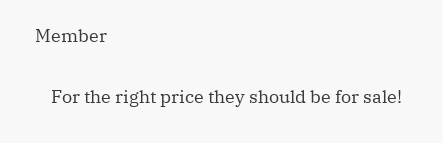Member

    For the right price they should be for sale!